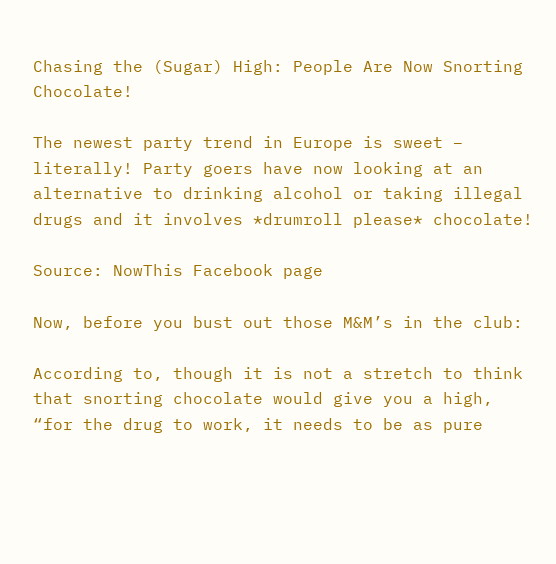Chasing the (Sugar) High: People Are Now Snorting Chocolate!

The newest party trend in Europe is sweet – literally! Party goers have now looking at an alternative to drinking alcohol or taking illegal drugs and it involves *drumroll please* chocolate!

Source: NowThis Facebook page

Now, before you bust out those M&M’s in the club:

According to, though it is not a stretch to think that snorting chocolate would give you a high, “for the drug to work, it needs to be as pure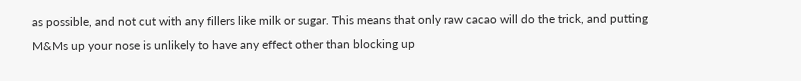as possible, and not cut with any fillers like milk or sugar. This means that only raw cacao will do the trick, and putting M&Ms up your nose is unlikely to have any effect other than blocking up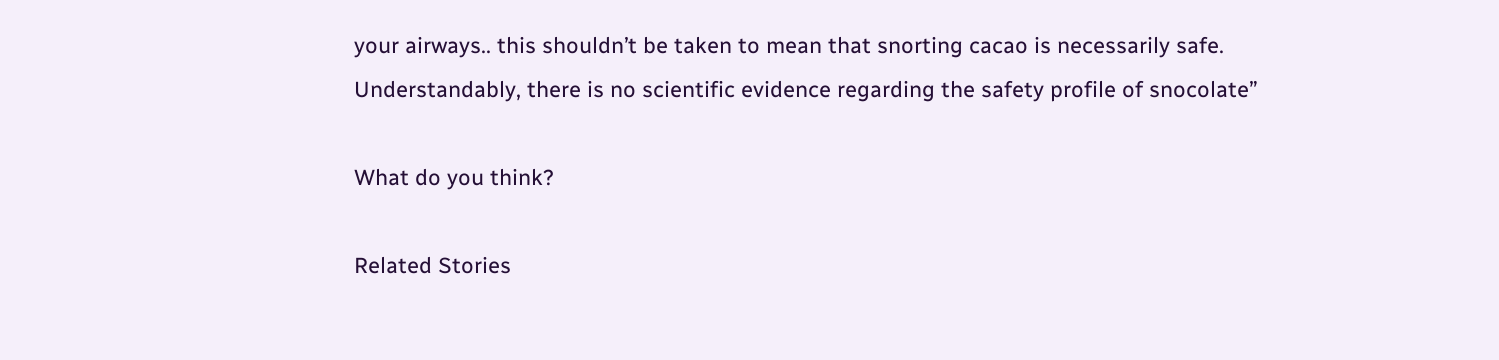your airways.. this shouldn’t be taken to mean that snorting cacao is necessarily safe. Understandably, there is no scientific evidence regarding the safety profile of snocolate”

What do you think?

Related Stories